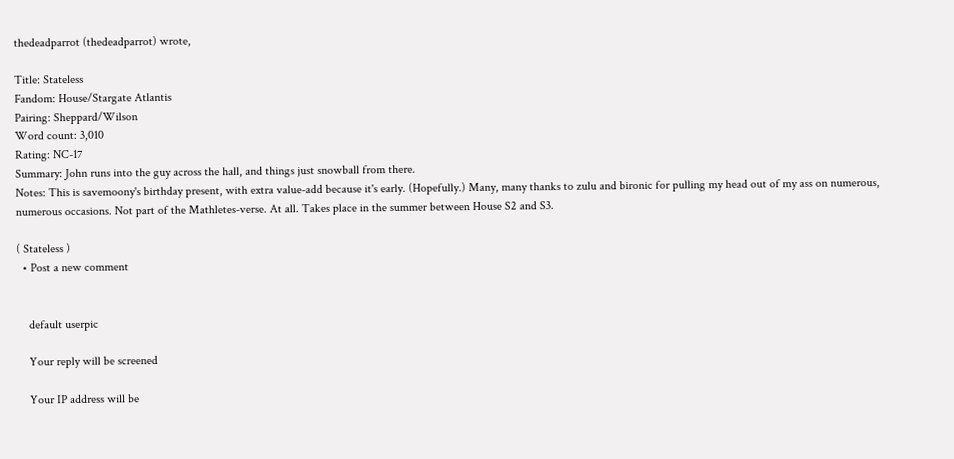thedeadparrot (thedeadparrot) wrote,

Title: Stateless
Fandom: House/Stargate Atlantis
Pairing: Sheppard/Wilson
Word count: 3,010
Rating: NC-17
Summary: John runs into the guy across the hall, and things just snowball from there.
Notes: This is savemoony's birthday present, with extra value-add because it's early. (Hopefully.) Many, many thanks to zulu and bironic for pulling my head out of my ass on numerous, numerous occasions. Not part of the Mathletes-verse. At all. Takes place in the summer between House S2 and S3.

( Stateless )
  • Post a new comment


    default userpic

    Your reply will be screened

    Your IP address will be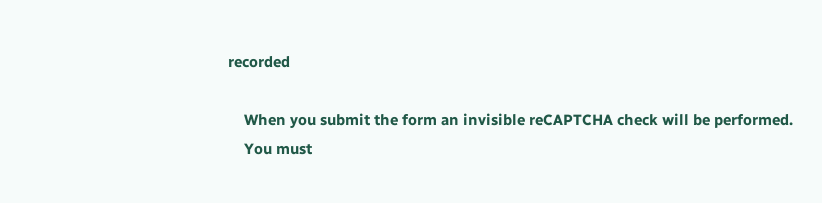recorded

    When you submit the form an invisible reCAPTCHA check will be performed.
    You must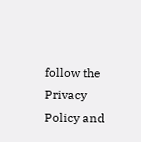follow the Privacy Policy and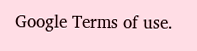Google Terms of use.